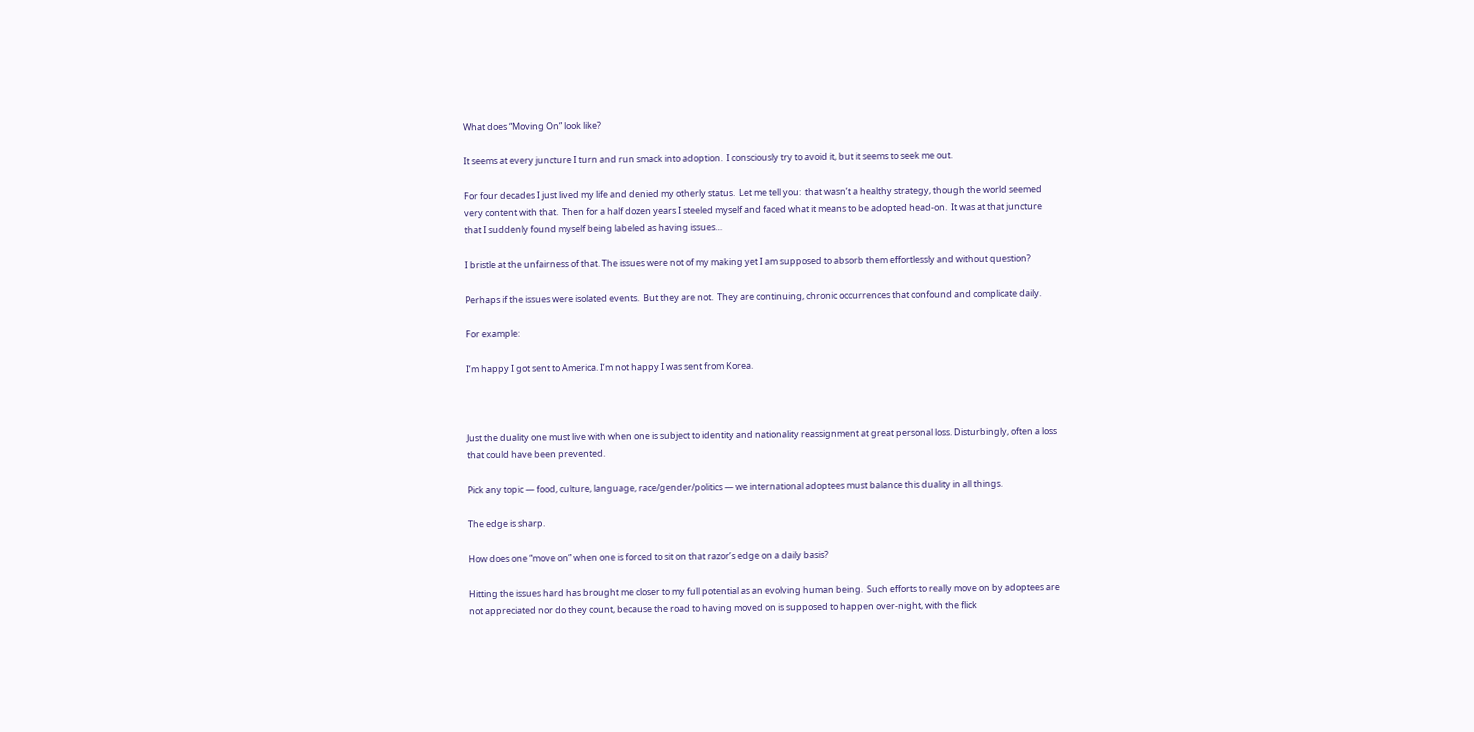What does “Moving On” look like?

It seems at every juncture I turn and run smack into adoption.  I consciously try to avoid it, but it seems to seek me out.

For four decades I just lived my life and denied my otherly status.  Let me tell you:  that wasn’t a healthy strategy, though the world seemed very content with that.  Then for a half dozen years I steeled myself and faced what it means to be adopted head-on.  It was at that juncture that I suddenly found myself being labeled as having issues…

I bristle at the unfairness of that. The issues were not of my making yet I am supposed to absorb them effortlessly and without question?

Perhaps if the issues were isolated events.  But they are not.  They are continuing, chronic occurrences that confound and complicate daily.

For example:

I’m happy I got sent to America. I’m not happy I was sent from Korea.



Just the duality one must live with when one is subject to identity and nationality reassignment at great personal loss. Disturbingly, often a loss that could have been prevented.

Pick any topic — food, culture, language, race/gender/politics — we international adoptees must balance this duality in all things.

The edge is sharp.

How does one “move on” when one is forced to sit on that razor’s edge on a daily basis?

Hitting the issues hard has brought me closer to my full potential as an evolving human being.  Such efforts to really move on by adoptees are not appreciated nor do they count, because the road to having moved on is supposed to happen over-night, with the flick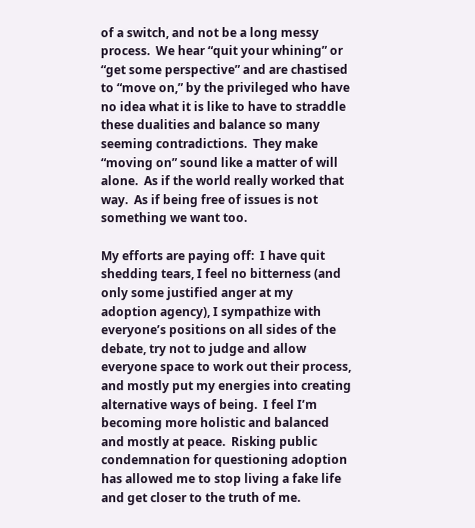of a switch, and not be a long messy process.  We hear “quit your whining” or “get some perspective” and are chastised to “move on,” by the privileged who have no idea what it is like to have to straddle these dualities and balance so many seeming contradictions.  They make “moving on” sound like a matter of will alone.  As if the world really worked that way.  As if being free of issues is not something we want too.

My efforts are paying off:  I have quit shedding tears, I feel no bitterness (and only some justified anger at my adoption agency), I sympathize with everyone’s positions on all sides of the debate, try not to judge and allow everyone space to work out their process, and mostly put my energies into creating alternative ways of being.  I feel I’m becoming more holistic and balanced and mostly at peace.  Risking public condemnation for questioning adoption has allowed me to stop living a fake life and get closer to the truth of me.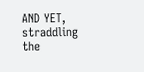AND YET, straddling the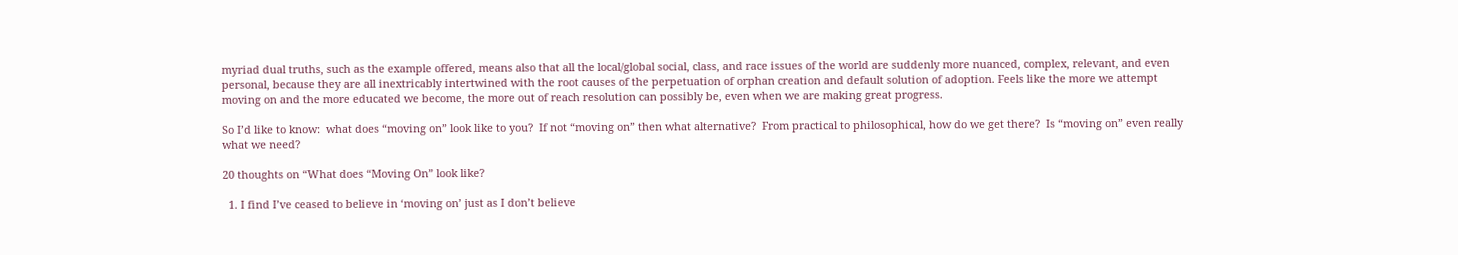myriad dual truths, such as the example offered, means also that all the local/global social, class, and race issues of the world are suddenly more nuanced, complex, relevant, and even personal, because they are all inextricably intertwined with the root causes of the perpetuation of orphan creation and default solution of adoption. Feels like the more we attempt moving on and the more educated we become, the more out of reach resolution can possibly be, even when we are making great progress.

So I’d like to know:  what does “moving on” look like to you?  If not “moving on” then what alternative?  From practical to philosophical, how do we get there?  Is “moving on” even really what we need?

20 thoughts on “What does “Moving On” look like?

  1. I find I’ve ceased to believe in ‘moving on’ just as I don’t believe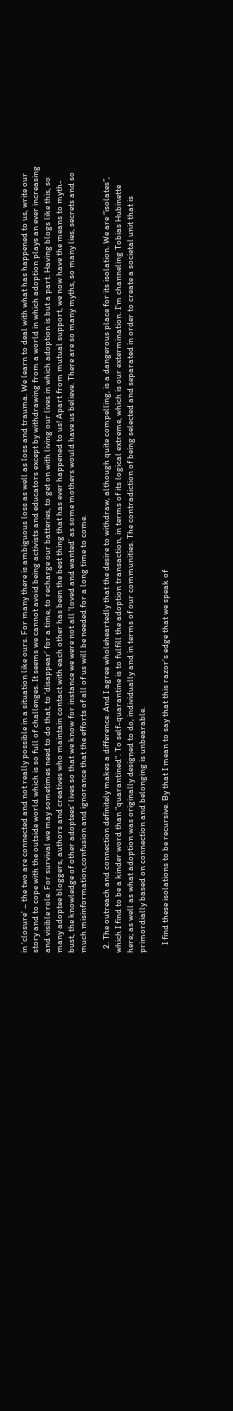in ‘closure’ – the two are connected and not really possible in a situation like ours. For many there is ambiguous loss as well as loss and trauma. We learn to deal with what has happened to us, write our story and to cope with the outside world which is so full of challenges. It seems we cannot avoid being activists and educators except by withdrawing from a world in which adoption plays an ever increasing and visible role. For survival we may sometimes need to do that, to ‘disappear’ for a time, to recharge our batteries, to get on with living our lives in which adoption is but a part. Having blogs like this, so many adoptee bloggers, authors and creatives who maintain contact with each other has been the best thing that has ever happened to us! Apart from mutual support, we now have the means to myth-bust, the knowledge of other adoptees’ lives so that we know for instance we were not all ‘loved and wanted’ as some mothers would have us believe. There are so many myths, so many lies, secrets and so much misinformation,confusion and ignorance that the efforts of all of us will be needed for a long time to come.

  2. The outreach and connection definitely makes a difference. And I agree wholeheartedly that the desire to withdraw, although quite compelling, is a dangerous place for its isolation. We are “isolates”, which I find to be a kinder word than “quarantined”. To self-quarantine is to fulfill the adoption transaction, in terms of its logical extreme, which is our extermination. I’m channeling Tobias Hubinette here; as well as what adoption was originally designed to do, individually and in terms of our communities. The contradiction of being selected and separated in order to create a societal unit that is primordially based on connection and belonging is unbearable.

    I find these isolations to be recursive. By that I mean to say that this razor’s edge that we speak of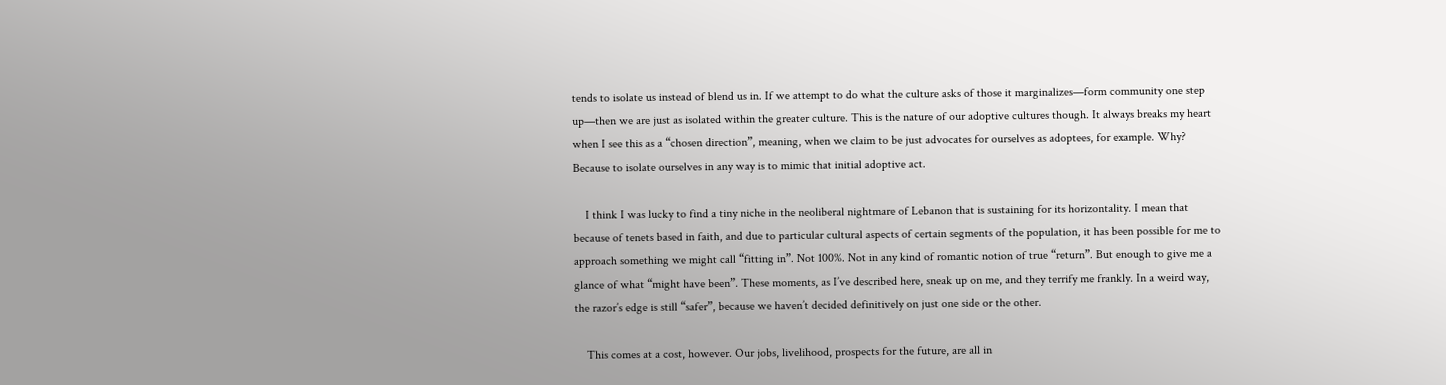tends to isolate us instead of blend us in. If we attempt to do what the culture asks of those it marginalizes—form community one step up—then we are just as isolated within the greater culture. This is the nature of our adoptive cultures though. It always breaks my heart when I see this as a “chosen direction”, meaning, when we claim to be just advocates for ourselves as adoptees, for example. Why? Because to isolate ourselves in any way is to mimic that initial adoptive act.

    I think I was lucky to find a tiny niche in the neoliberal nightmare of Lebanon that is sustaining for its horizontality. I mean that because of tenets based in faith, and due to particular cultural aspects of certain segments of the population, it has been possible for me to approach something we might call “fitting in”. Not 100%. Not in any kind of romantic notion of true “return”. But enough to give me a glance of what “might have been”. These moments, as I’ve described here, sneak up on me, and they terrify me frankly. In a weird way, the razor’s edge is still “safer”, because we haven’t decided definitively on just one side or the other.

    This comes at a cost, however. Our jobs, livelihood, prospects for the future, are all in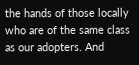the hands of those locally who are of the same class as our adopters. And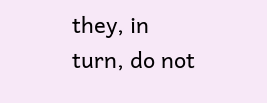they, in turn, do not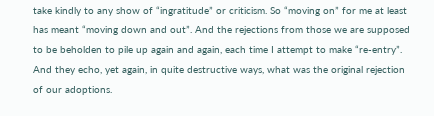take kindly to any show of “ingratitude” or criticism. So “moving on” for me at least has meant “moving down and out”. And the rejections from those we are supposed to be beholden to pile up again and again, each time I attempt to make “re-entry”. And they echo, yet again, in quite destructive ways, what was the original rejection of our adoptions.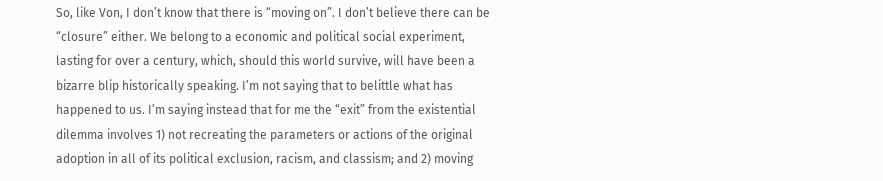So, like Von, I don’t know that there is “moving on”. I don’t believe there can be “closure” either. We belong to a economic and political social experiment, lasting for over a century, which, should this world survive, will have been a bizarre blip historically speaking. I’m not saying that to belittle what has happened to us. I’m saying instead that for me the “exit” from the existential dilemma involves 1) not recreating the parameters or actions of the original adoption in all of its political exclusion, racism, and classism; and 2) moving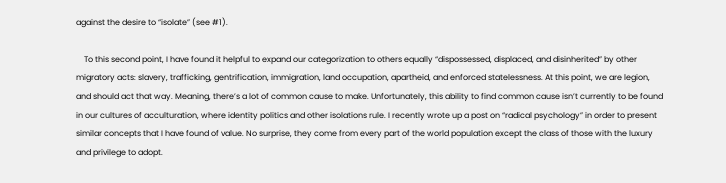against the desire to “isolate” (see #1).

    To this second point, I have found it helpful to expand our categorization to others equally “dispossessed, displaced, and disinherited” by other migratory acts: slavery, trafficking, gentrification, immigration, land occupation, apartheid, and enforced statelessness. At this point, we are legion, and should act that way. Meaning, there’s a lot of common cause to make. Unfortunately, this ability to find common cause isn’t currently to be found in our cultures of acculturation, where identity politics and other isolations rule. I recently wrote up a post on “radical psychology” in order to present similar concepts that I have found of value. No surprise, they come from every part of the world population except the class of those with the luxury and privilege to adopt.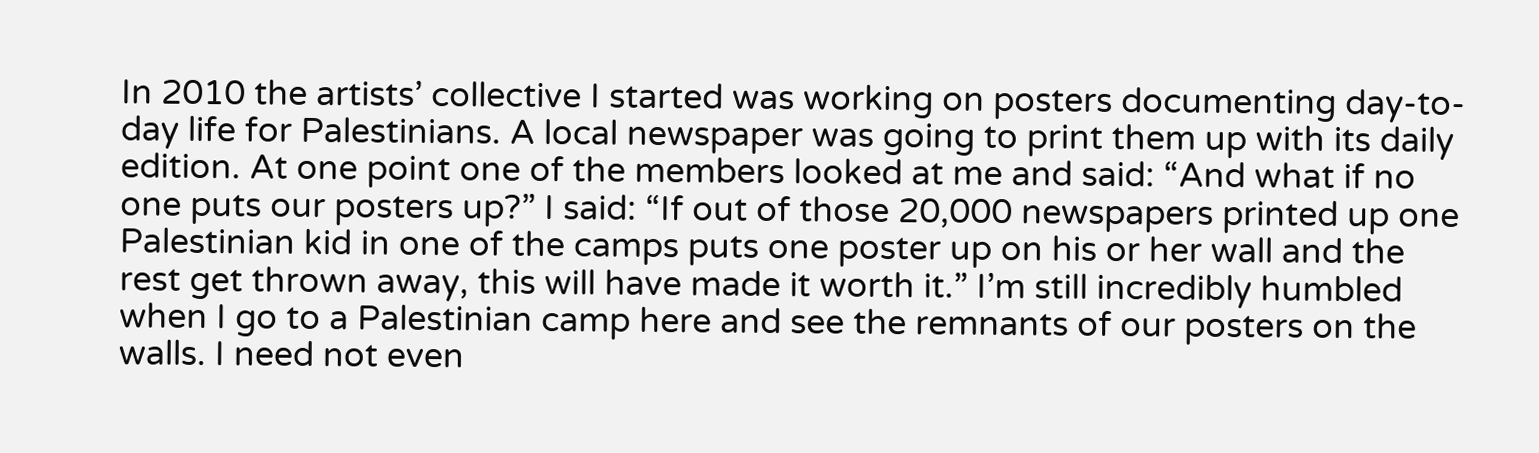In 2010 the artists’ collective I started was working on posters documenting day-to-day life for Palestinians. A local newspaper was going to print them up with its daily edition. At one point one of the members looked at me and said: “And what if no one puts our posters up?” I said: “If out of those 20,000 newspapers printed up one Palestinian kid in one of the camps puts one poster up on his or her wall and the rest get thrown away, this will have made it worth it.” I’m still incredibly humbled when I go to a Palestinian camp here and see the remnants of our posters on the walls. I need not even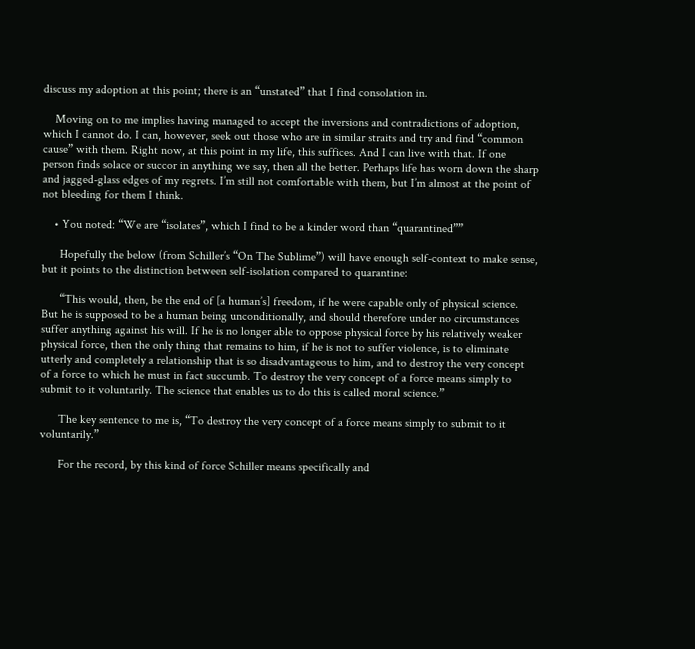discuss my adoption at this point; there is an “unstated” that I find consolation in.

    Moving on to me implies having managed to accept the inversions and contradictions of adoption, which I cannot do. I can, however, seek out those who are in similar straits and try and find “common cause” with them. Right now, at this point in my life, this suffices. And I can live with that. If one person finds solace or succor in anything we say, then all the better. Perhaps life has worn down the sharp and jagged-glass edges of my regrets. I’m still not comfortable with them, but I’m almost at the point of not bleeding for them I think.

    • You noted: “We are “isolates”, which I find to be a kinder word than “quarantined””

      Hopefully the below (from Schiller’s “On The Sublime”) will have enough self-context to make sense, but it points to the distinction between self-isolation compared to quarantine:

      “This would, then, be the end of [a human’s] freedom, if he were capable only of physical science. But he is supposed to be a human being unconditionally, and should therefore under no circumstances suffer anything against his will. If he is no longer able to oppose physical force by his relatively weaker physical force, then the only thing that remains to him, if he is not to suffer violence, is to eliminate utterly and completely a relationship that is so disadvantageous to him, and to destroy the very concept of a force to which he must in fact succumb. To destroy the very concept of a force means simply to submit to it voluntarily. The science that enables us to do this is called moral science.”

      The key sentence to me is, “To destroy the very concept of a force means simply to submit to it voluntarily.”

      For the record, by this kind of force Schiller means specifically and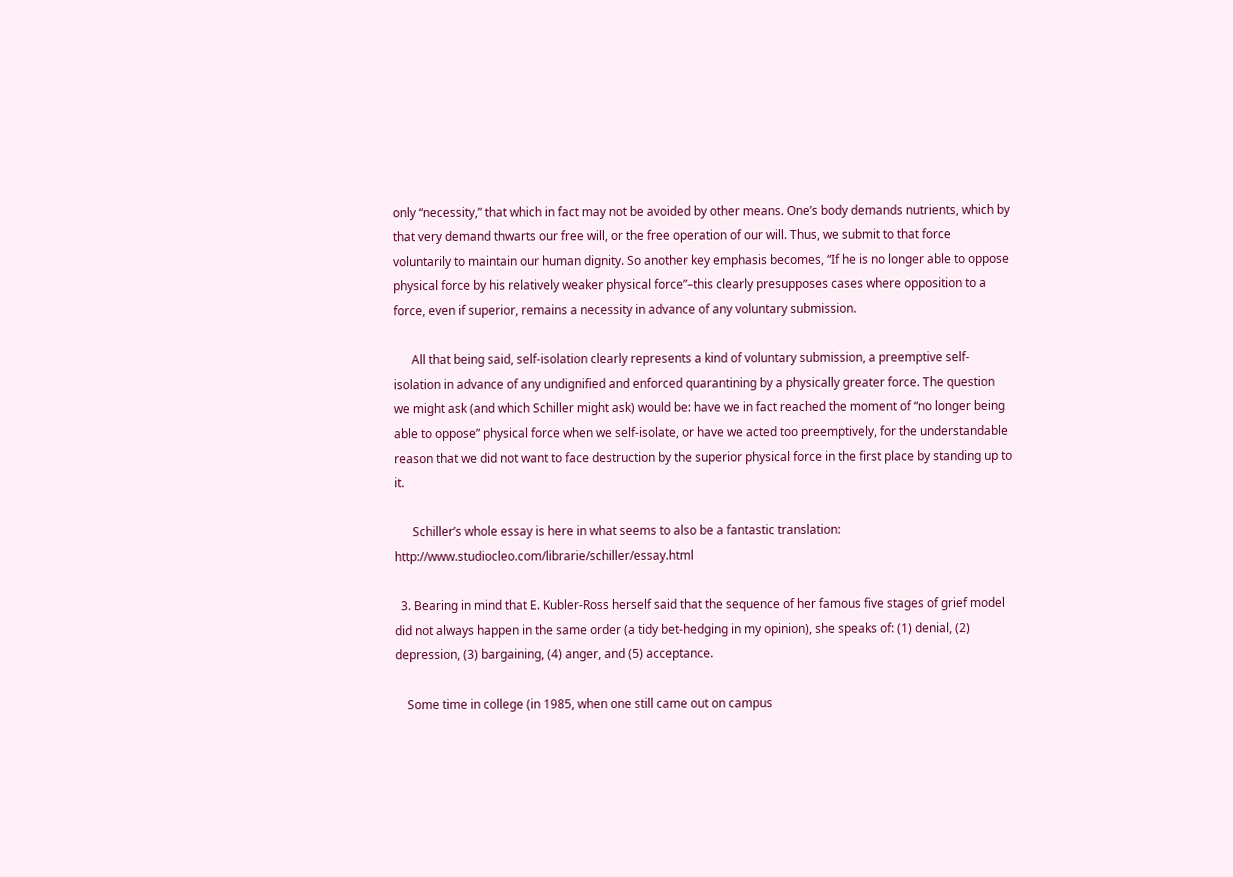only “necessity,” that which in fact may not be avoided by other means. One’s body demands nutrients, which by that very demand thwarts our free will, or the free operation of our will. Thus, we submit to that force voluntarily to maintain our human dignity. So another key emphasis becomes, “If he is no longer able to oppose physical force by his relatively weaker physical force”–this clearly presupposes cases where opposition to a force, even if superior, remains a necessity in advance of any voluntary submission.

      All that being said, self-isolation clearly represents a kind of voluntary submission, a preemptive self-isolation in advance of any undignified and enforced quarantining by a physically greater force. The question we might ask (and which Schiller might ask) would be: have we in fact reached the moment of “no longer being able to oppose” physical force when we self-isolate, or have we acted too preemptively, for the understandable reason that we did not want to face destruction by the superior physical force in the first place by standing up to it.

      Schiller’s whole essay is here in what seems to also be a fantastic translation: http://www.studiocleo.com/librarie/schiller/essay.html

  3. Bearing in mind that E. Kubler-Ross herself said that the sequence of her famous five stages of grief model did not always happen in the same order (a tidy bet-hedging in my opinion), she speaks of: (1) denial, (2) depression, (3) bargaining, (4) anger, and (5) acceptance.

    Some time in college (in 1985, when one still came out on campus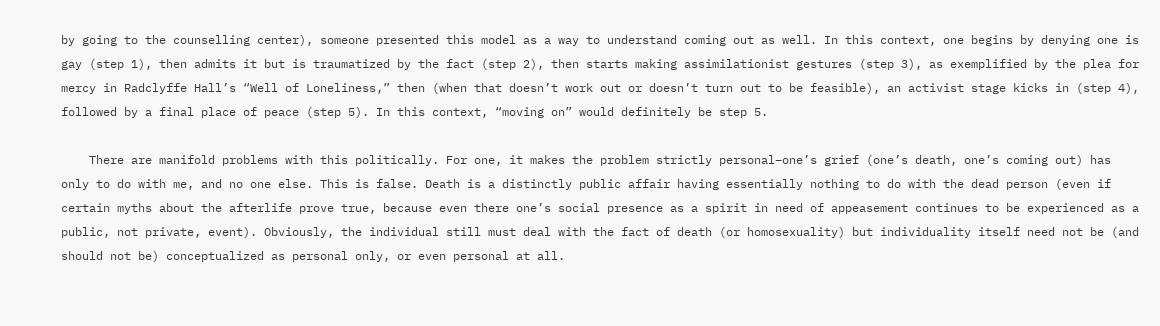by going to the counselling center), someone presented this model as a way to understand coming out as well. In this context, one begins by denying one is gay (step 1), then admits it but is traumatized by the fact (step 2), then starts making assimilationist gestures (step 3), as exemplified by the plea for mercy in Radclyffe Hall’s “Well of Loneliness,” then (when that doesn’t work out or doesn’t turn out to be feasible), an activist stage kicks in (step 4), followed by a final place of peace (step 5). In this context, “moving on” would definitely be step 5.

    There are manifold problems with this politically. For one, it makes the problem strictly personal–one’s grief (one’s death, one’s coming out) has only to do with me, and no one else. This is false. Death is a distinctly public affair having essentially nothing to do with the dead person (even if certain myths about the afterlife prove true, because even there one’s social presence as a spirit in need of appeasement continues to be experienced as a public, not private, event). Obviously, the individual still must deal with the fact of death (or homosexuality) but individuality itself need not be (and should not be) conceptualized as personal only, or even personal at all.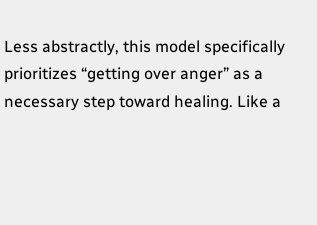Less abstractly, this model specifically prioritizes “getting over anger” as a necessary step toward healing. Like a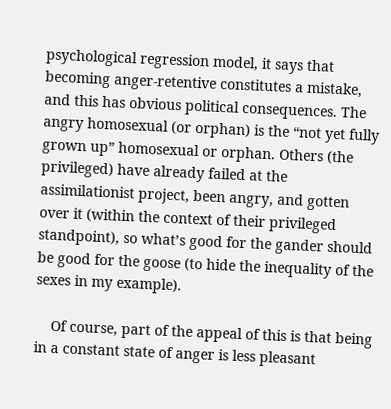psychological regression model, it says that becoming anger-retentive constitutes a mistake, and this has obvious political consequences. The angry homosexual (or orphan) is the “not yet fully grown up” homosexual or orphan. Others (the privileged) have already failed at the assimilationist project, been angry, and gotten over it (within the context of their privileged standpoint), so what’s good for the gander should be good for the goose (to hide the inequality of the sexes in my example).

    Of course, part of the appeal of this is that being in a constant state of anger is less pleasant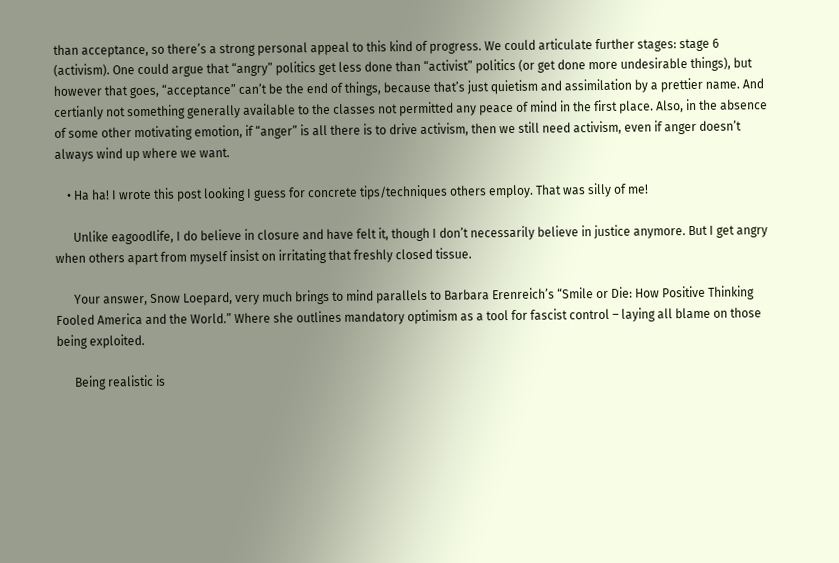than acceptance, so there’s a strong personal appeal to this kind of progress. We could articulate further stages: stage 6 (activism). One could argue that “angry” politics get less done than “activist” politics (or get done more undesirable things), but however that goes, “acceptance” can’t be the end of things, because that’s just quietism and assimilation by a prettier name. And certianly not something generally available to the classes not permitted any peace of mind in the first place. Also, in the absence of some other motivating emotion, if “anger” is all there is to drive activism, then we still need activism, even if anger doesn’t always wind up where we want.

    • Ha ha! I wrote this post looking I guess for concrete tips/techniques others employ. That was silly of me!

      Unlike eagoodlife, I do believe in closure and have felt it, though I don’t necessarily believe in justice anymore. But I get angry when others apart from myself insist on irritating that freshly closed tissue.

      Your answer, Snow Loepard, very much brings to mind parallels to Barbara Erenreich’s “Smile or Die: How Positive Thinking Fooled America and the World.” Where she outlines mandatory optimism as a tool for fascist control – laying all blame on those being exploited.

      Being realistic is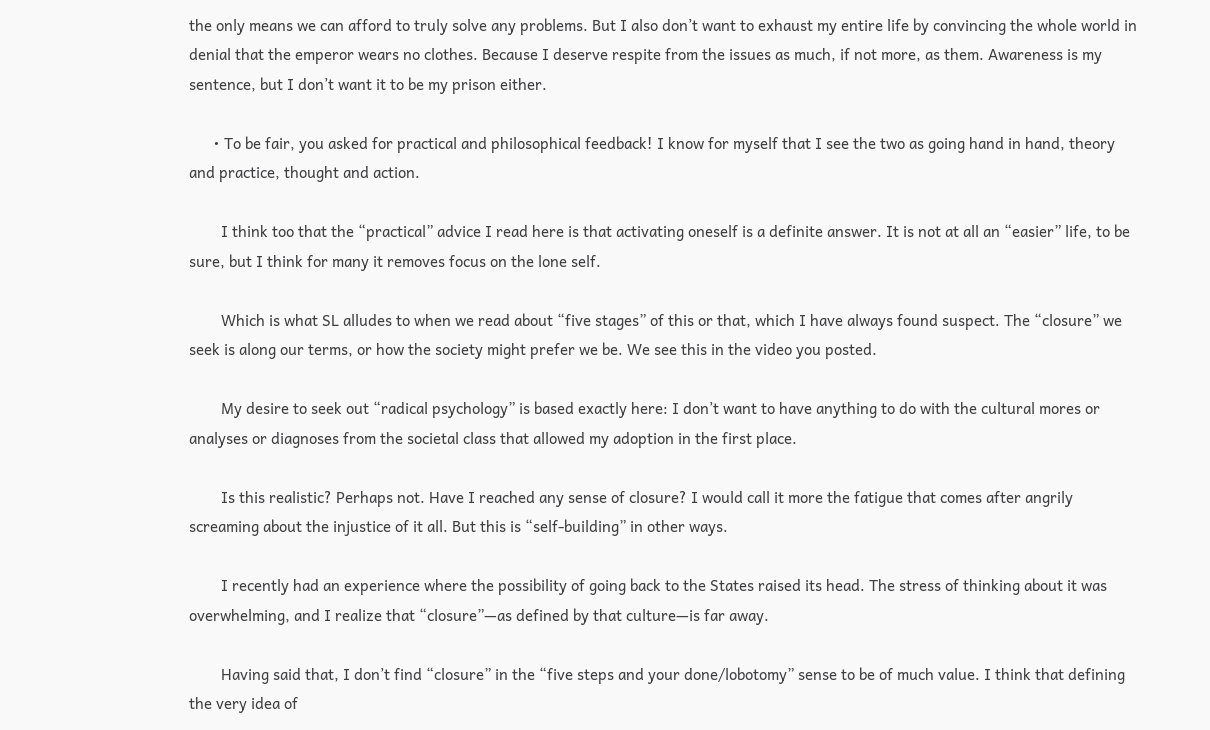the only means we can afford to truly solve any problems. But I also don’t want to exhaust my entire life by convincing the whole world in denial that the emperor wears no clothes. Because I deserve respite from the issues as much, if not more, as them. Awareness is my sentence, but I don’t want it to be my prison either.

      • To be fair, you asked for practical and philosophical feedback! I know for myself that I see the two as going hand in hand, theory and practice, thought and action.

        I think too that the “practical” advice I read here is that activating oneself is a definite answer. It is not at all an “easier” life, to be sure, but I think for many it removes focus on the lone self.

        Which is what SL alludes to when we read about “five stages” of this or that, which I have always found suspect. The “closure” we seek is along our terms, or how the society might prefer we be. We see this in the video you posted.

        My desire to seek out “radical psychology” is based exactly here: I don’t want to have anything to do with the cultural mores or analyses or diagnoses from the societal class that allowed my adoption in the first place.

        Is this realistic? Perhaps not. Have I reached any sense of closure? I would call it more the fatigue that comes after angrily screaming about the injustice of it all. But this is “self-building” in other ways.

        I recently had an experience where the possibility of going back to the States raised its head. The stress of thinking about it was overwhelming, and I realize that “closure”—as defined by that culture—is far away.

        Having said that, I don’t find “closure” in the “five steps and your done/lobotomy” sense to be of much value. I think that defining the very idea of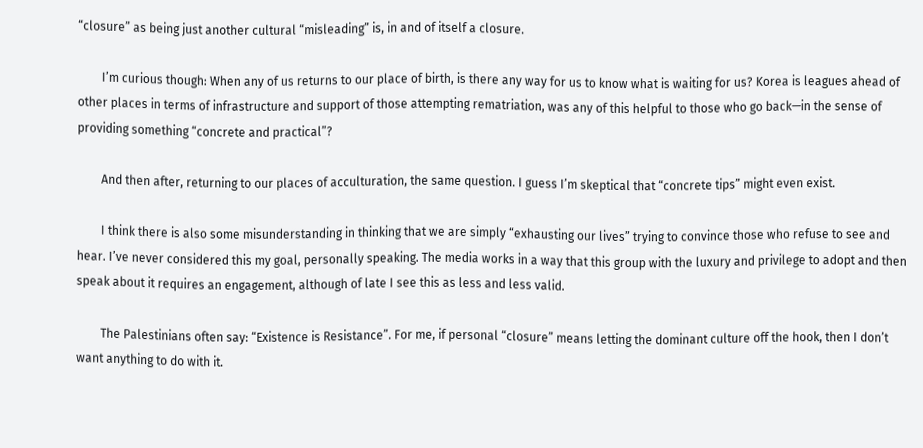“closure” as being just another cultural “misleading” is, in and of itself a closure.

        I’m curious though: When any of us returns to our place of birth, is there any way for us to know what is waiting for us? Korea is leagues ahead of other places in terms of infrastructure and support of those attempting rematriation, was any of this helpful to those who go back—in the sense of providing something “concrete and practical”?

        And then after, returning to our places of acculturation, the same question. I guess I’m skeptical that “concrete tips” might even exist.

        I think there is also some misunderstanding in thinking that we are simply “exhausting our lives” trying to convince those who refuse to see and hear. I’ve never considered this my goal, personally speaking. The media works in a way that this group with the luxury and privilege to adopt and then speak about it requires an engagement, although of late I see this as less and less valid.

        The Palestinians often say: “Existence is Resistance”. For me, if personal “closure” means letting the dominant culture off the hook, then I don’t want anything to do with it.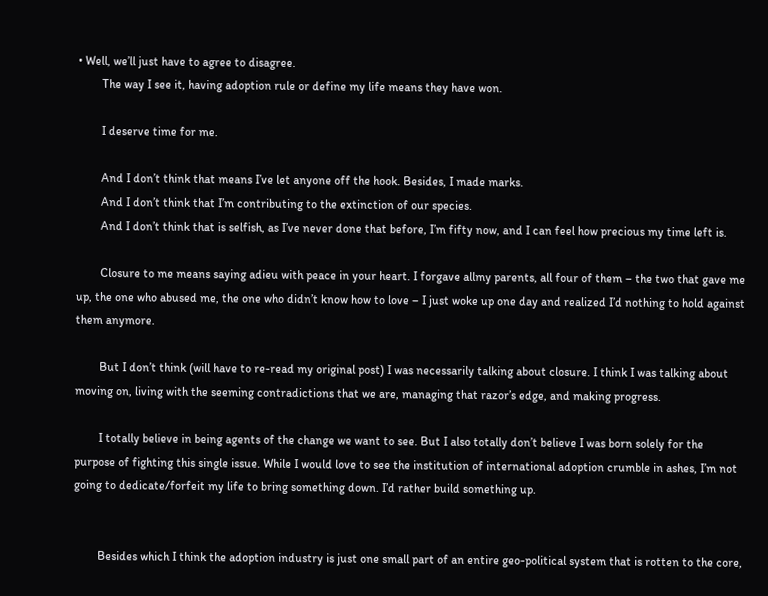• Well, we’ll just have to agree to disagree.
        The way I see it, having adoption rule or define my life means they have won.

        I deserve time for me.

        And I don’t think that means I’ve let anyone off the hook. Besides, I made marks.
        And I don’t think that I’m contributing to the extinction of our species.
        And I don’t think that is selfish, as I’ve never done that before, I’m fifty now, and I can feel how precious my time left is.

        Closure to me means saying adieu with peace in your heart. I forgave allmy parents, all four of them – the two that gave me up, the one who abused me, the one who didn’t know how to love – I just woke up one day and realized I’d nothing to hold against them anymore.

        But I don’t think (will have to re-read my original post) I was necessarily talking about closure. I think I was talking about moving on, living with the seeming contradictions that we are, managing that razor’s edge, and making progress.

        I totally believe in being agents of the change we want to see. But I also totally don’t believe I was born solely for the purpose of fighting this single issue. While I would love to see the institution of international adoption crumble in ashes, I’m not going to dedicate/forfeit my life to bring something down. I’d rather build something up.


        Besides which I think the adoption industry is just one small part of an entire geo-political system that is rotten to the core,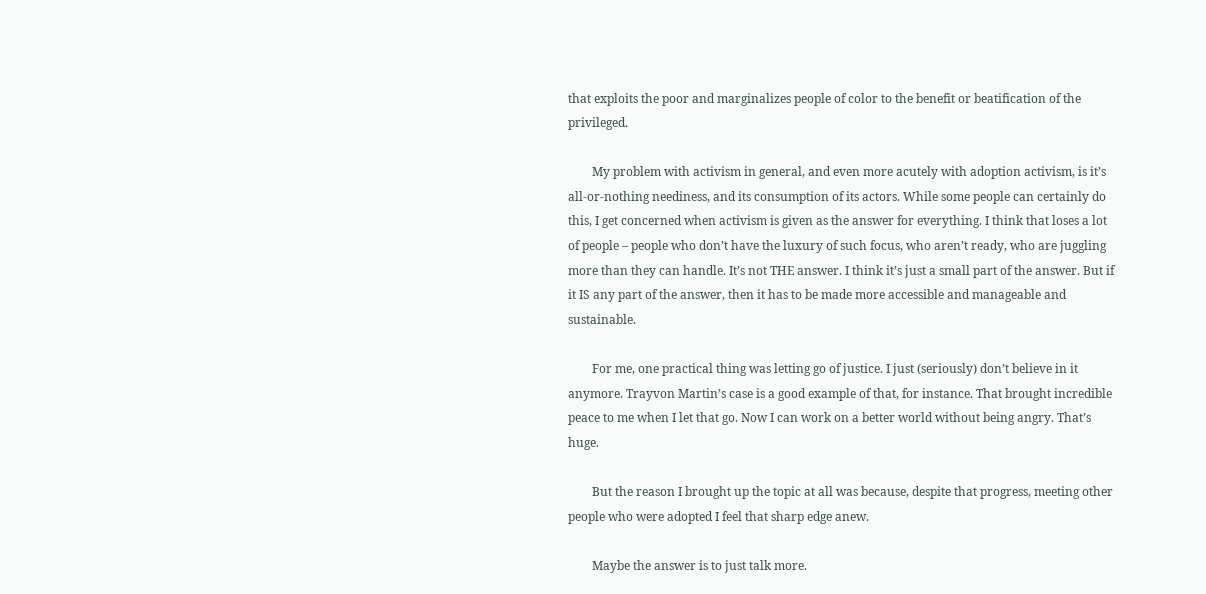that exploits the poor and marginalizes people of color to the benefit or beatification of the privileged.

        My problem with activism in general, and even more acutely with adoption activism, is it’s all-or-nothing neediness, and its consumption of its actors. While some people can certainly do this, I get concerned when activism is given as the answer for everything. I think that loses a lot of people – people who don’t have the luxury of such focus, who aren’t ready, who are juggling more than they can handle. It’s not THE answer. I think it’s just a small part of the answer. But if it IS any part of the answer, then it has to be made more accessible and manageable and sustainable.

        For me, one practical thing was letting go of justice. I just (seriously) don’t believe in it anymore. Trayvon Martin’s case is a good example of that, for instance. That brought incredible peace to me when I let that go. Now I can work on a better world without being angry. That’s huge.

        But the reason I brought up the topic at all was because, despite that progress, meeting other people who were adopted I feel that sharp edge anew.

        Maybe the answer is to just talk more.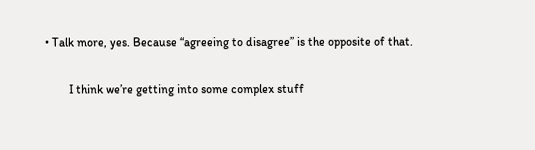• Talk more, yes. Because “agreeing to disagree” is the opposite of that.

        I think we’re getting into some complex stuff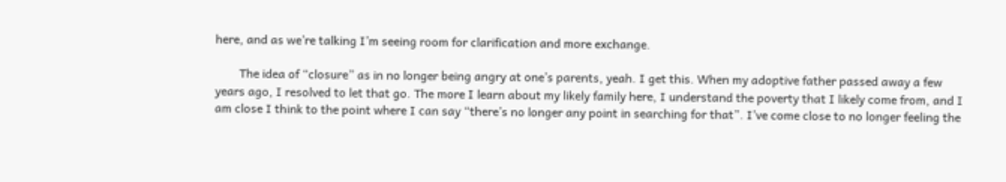here, and as we’re talking I’m seeing room for clarification and more exchange.

        The idea of “closure” as in no longer being angry at one’s parents, yeah. I get this. When my adoptive father passed away a few years ago, I resolved to let that go. The more I learn about my likely family here, I understand the poverty that I likely come from, and I am close I think to the point where I can say “there’s no longer any point in searching for that”. I’ve come close to no longer feeling the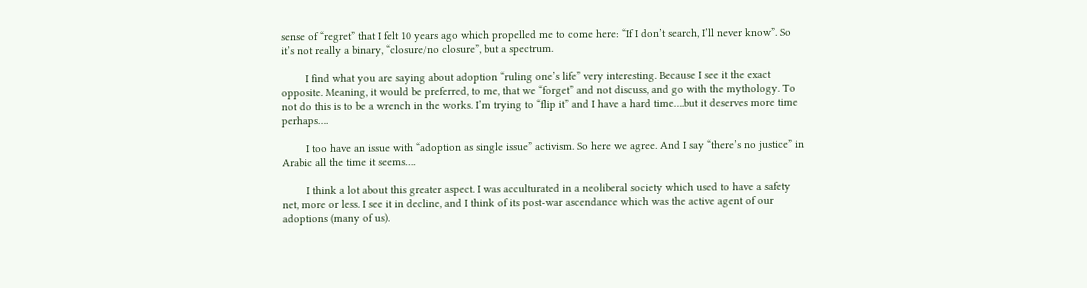sense of “regret” that I felt 10 years ago which propelled me to come here: “If I don’t search, I’ll never know”. So it’s not really a binary, “closure/no closure”, but a spectrum.

        I find what you are saying about adoption “ruling one’s life” very interesting. Because I see it the exact opposite. Meaning, it would be preferred, to me, that we “forget” and not discuss, and go with the mythology. To not do this is to be a wrench in the works. I’m trying to “flip it” and I have a hard time….but it deserves more time perhaps….

        I too have an issue with “adoption as single issue” activism. So here we agree. And I say “there’s no justice” in Arabic all the time it seems….

        I think a lot about this greater aspect. I was acculturated in a neoliberal society which used to have a safety net, more or less. I see it in decline, and I think of its post-war ascendance which was the active agent of our adoptions (many of us).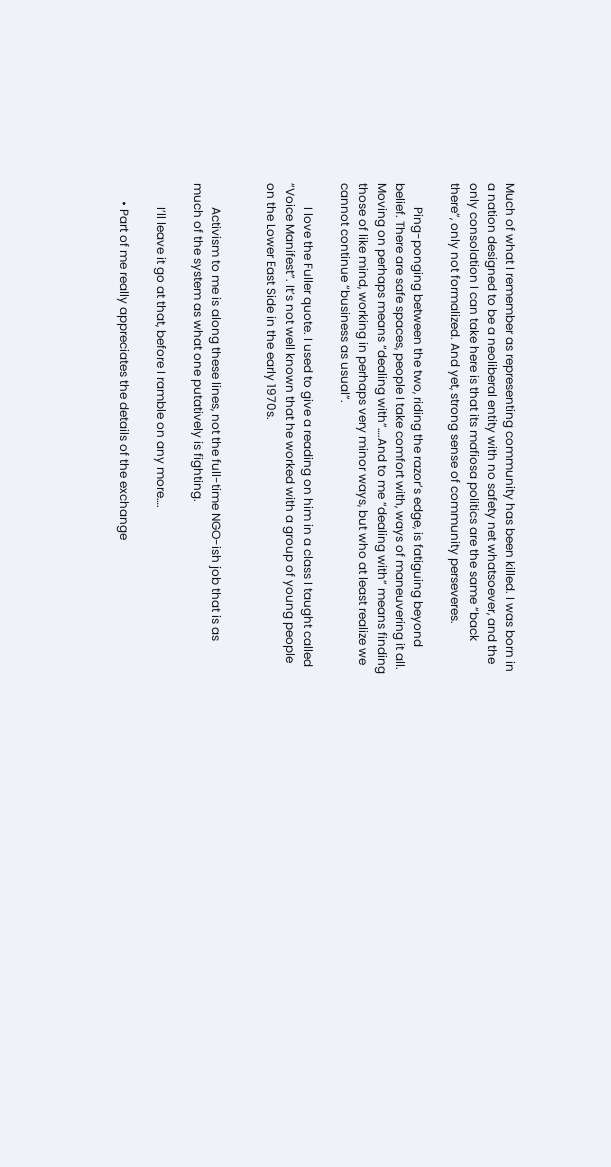Much of what I remember as representing community has been killed. I was born in a nation designed to be a neoliberal entity with no safety net whatsoever, and the only consolation I can take here is that its mafiosa politics are the same “back there”, only not formalized. And yet, strong sense of community perseveres.

        Ping-ponging between the two, riding the razor’s edge, is fatiguing beyond belief. There are safe spaces, people I take comfort with, ways of maneuvering it all. Moving on perhaps means “dealing with”….And to me “dealing with” means finding those of like mind, working in perhaps very minor ways, but who at least realize we cannot continue “business as usual”.

        I love the Fuller quote. I used to give a reading on him in a class I taught called “Voice Manifest”. It’s not well known that he worked with a group of young people on the Lower East Side in the early 1970s.


        Activism to me is along these lines, not the full-time NGO-ish job that is as much of the system as what one putatively is fighting.

        I’ll leave it go at that, before I ramble on any more….

      • Part of me really appreciates the details of the exchange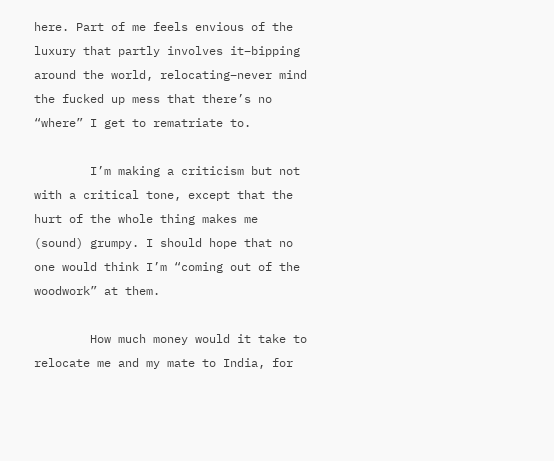here. Part of me feels envious of the luxury that partly involves it–bipping around the world, relocating–never mind the fucked up mess that there’s no “where” I get to rematriate to.

        I’m making a criticism but not with a critical tone, except that the hurt of the whole thing makes me (sound) grumpy. I should hope that no one would think I’m “coming out of the woodwork” at them.

        How much money would it take to relocate me and my mate to India, for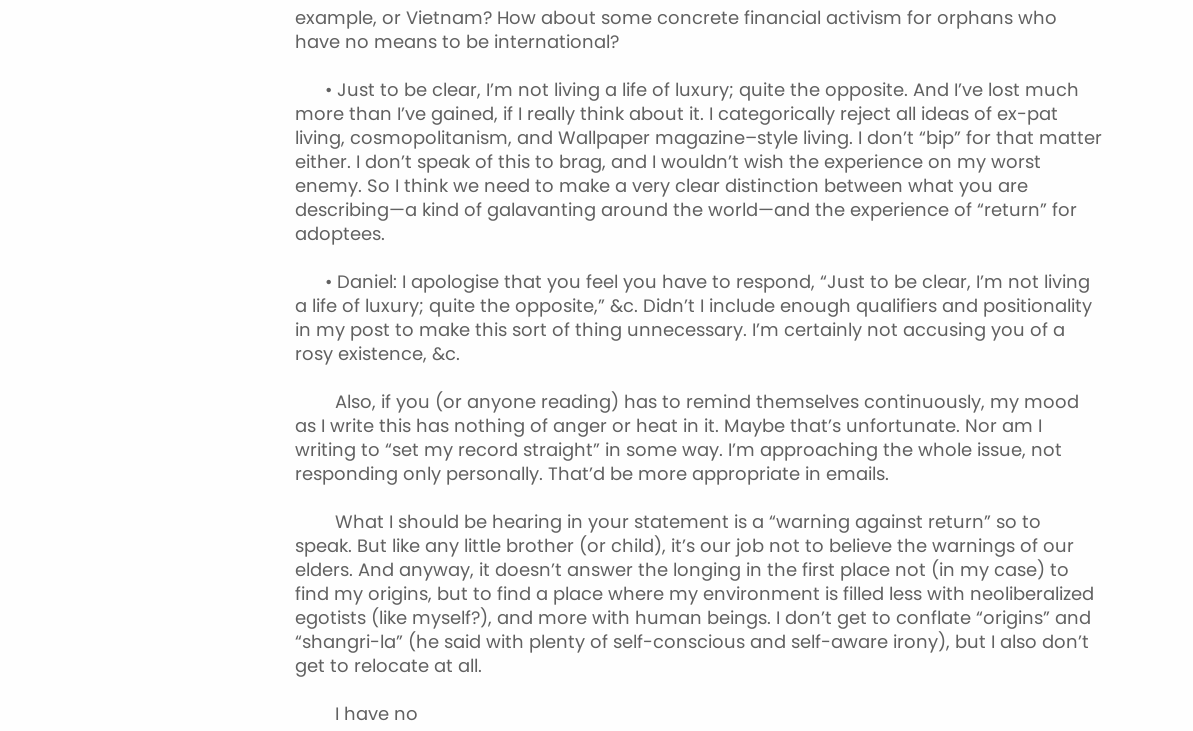example, or Vietnam? How about some concrete financial activism for orphans who have no means to be international?

      • Just to be clear, I’m not living a life of luxury; quite the opposite. And I’ve lost much more than I’ve gained, if I really think about it. I categorically reject all ideas of ex-pat living, cosmopolitanism, and Wallpaper magazine–style living. I don’t “bip” for that matter either. I don’t speak of this to brag, and I wouldn’t wish the experience on my worst enemy. So I think we need to make a very clear distinction between what you are describing—a kind of galavanting around the world—and the experience of “return” for adoptees.

      • Daniel: I apologise that you feel you have to respond, “Just to be clear, I’m not living a life of luxury; quite the opposite,” &c. Didn’t I include enough qualifiers and positionality in my post to make this sort of thing unnecessary. I’m certainly not accusing you of a rosy existence, &c.

        Also, if you (or anyone reading) has to remind themselves continuously, my mood as I write this has nothing of anger or heat in it. Maybe that’s unfortunate. Nor am I writing to “set my record straight” in some way. I’m approaching the whole issue, not responding only personally. That’d be more appropriate in emails.

        What I should be hearing in your statement is a “warning against return” so to speak. But like any little brother (or child), it’s our job not to believe the warnings of our elders. And anyway, it doesn’t answer the longing in the first place not (in my case) to find my origins, but to find a place where my environment is filled less with neoliberalized egotists (like myself?), and more with human beings. I don’t get to conflate “origins” and “shangri-la” (he said with plenty of self-conscious and self-aware irony), but I also don’t get to relocate at all.

        I have no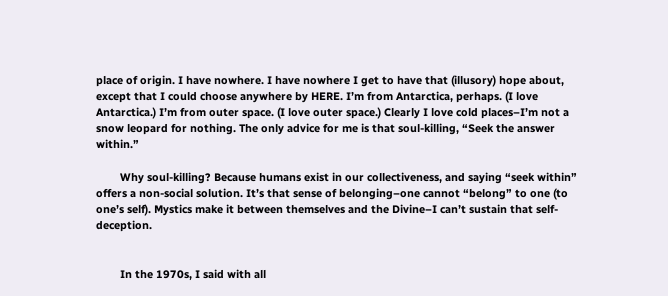place of origin. I have nowhere. I have nowhere I get to have that (illusory) hope about, except that I could choose anywhere by HERE. I’m from Antarctica, perhaps. (I love Antarctica.) I’m from outer space. (I love outer space.) Clearly I love cold places–I’m not a snow leopard for nothing. The only advice for me is that soul-killing, “Seek the answer within.”

        Why soul-killing? Because humans exist in our collectiveness, and saying “seek within” offers a non-social solution. It’s that sense of belonging–one cannot “belong” to one (to one’s self). Mystics make it between themselves and the Divine–I can’t sustain that self-deception.


        In the 1970s, I said with all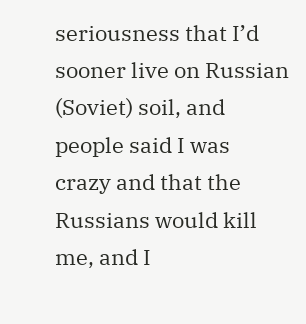seriousness that I’d sooner live on Russian (Soviet) soil, and people said I was crazy and that the Russians would kill me, and I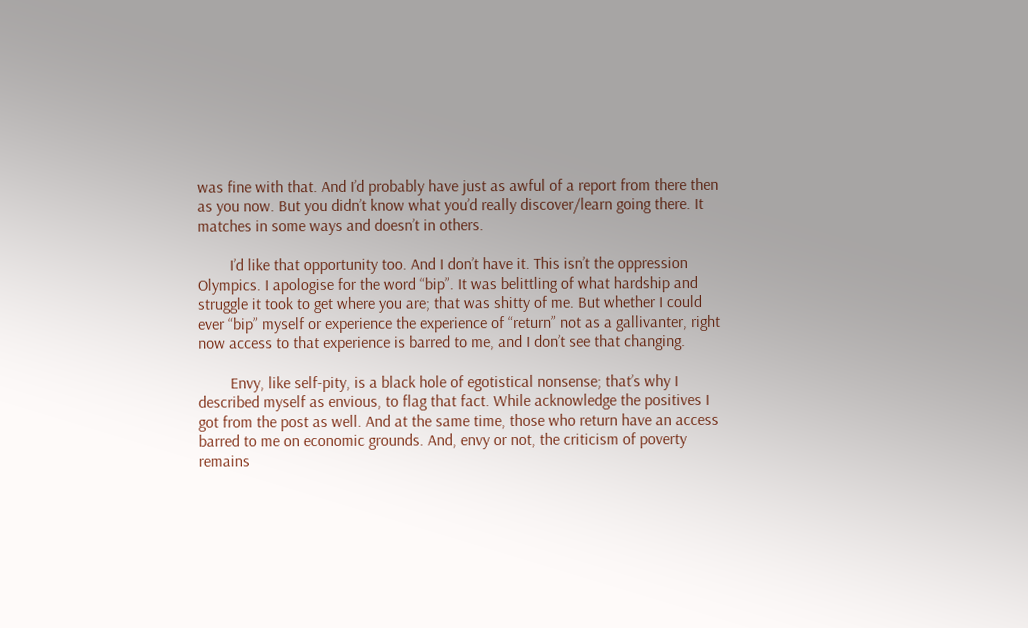was fine with that. And I’d probably have just as awful of a report from there then as you now. But you didn’t know what you’d really discover/learn going there. It matches in some ways and doesn’t in others.

        I’d like that opportunity too. And I don’t have it. This isn’t the oppression Olympics. I apologise for the word “bip”. It was belittling of what hardship and struggle it took to get where you are; that was shitty of me. But whether I could ever “bip” myself or experience the experience of “return” not as a gallivanter, right now access to that experience is barred to me, and I don’t see that changing.

        Envy, like self-pity, is a black hole of egotistical nonsense; that’s why I described myself as envious, to flag that fact. While acknowledge the positives I got from the post as well. And at the same time, those who return have an access barred to me on economic grounds. And, envy or not, the criticism of poverty remains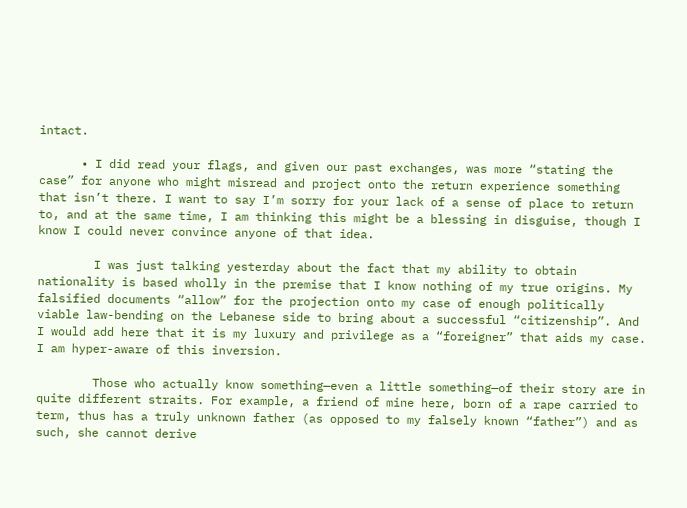intact.

      • I did read your flags, and given our past exchanges, was more “stating the case” for anyone who might misread and project onto the return experience something that isn’t there. I want to say I’m sorry for your lack of a sense of place to return to, and at the same time, I am thinking this might be a blessing in disguise, though I know I could never convince anyone of that idea.

        I was just talking yesterday about the fact that my ability to obtain nationality is based wholly in the premise that I know nothing of my true origins. My falsified documents “allow” for the projection onto my case of enough politically viable law-bending on the Lebanese side to bring about a successful “citizenship”. And I would add here that it is my luxury and privilege as a “foreigner” that aids my case. I am hyper-aware of this inversion.

        Those who actually know something—even a little something—of their story are in quite different straits. For example, a friend of mine here, born of a rape carried to term, thus has a truly unknown father (as opposed to my falsely known “father”) and as such, she cannot derive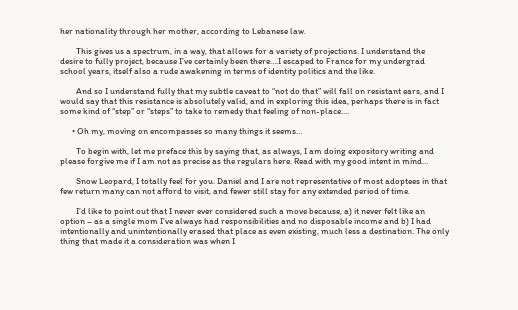her nationality through her mother, according to Lebanese law.

        This gives us a spectrum, in a way, that allows for a variety of projections. I understand the desire to fully project, because I’ve certainly been there….I escaped to France for my undergrad school years, itself also a rude awakening in terms of identity politics and the like.

        And so I understand fully that my subtle caveat to “not do that” will fall on resistant ears, and I would say that this resistance is absolutely valid, and in exploring this idea, perhaps there is in fact some kind of “step” or “steps” to take to remedy that feeling of non-place….

      • Oh my, moving on encompasses so many things it seems…

        To begin with, let me preface this by saying that, as always, I am doing expository writing and please forgive me if I am not as precise as the regulars here. Read with my good intent in mind…

        Snow Leopard, I totally feel for you. Daniel and I are not representative of most adoptees in that few return many can not afford to visit, and fewer still stay for any extended period of time.

        I’d like to point out that I never ever considered such a move because, a) it never felt like an option – as a single mom I’ve always had responsibilities and no disposable income and b) I had intentionally and unintentionally erased that place as even existing, much less a destination. The only thing that made it a consideration was when I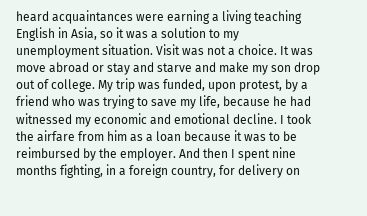heard acquaintances were earning a living teaching English in Asia, so it was a solution to my unemployment situation. Visit was not a choice. It was move abroad or stay and starve and make my son drop out of college. My trip was funded, upon protest, by a friend who was trying to save my life, because he had witnessed my economic and emotional decline. I took the airfare from him as a loan because it was to be reimbursed by the employer. And then I spent nine months fighting, in a foreign country, for delivery on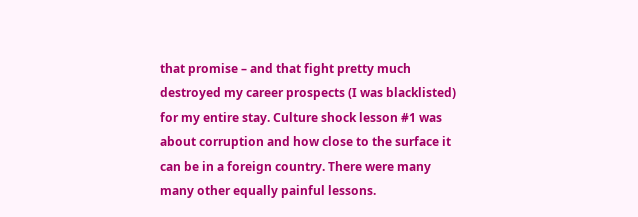that promise – and that fight pretty much destroyed my career prospects (I was blacklisted) for my entire stay. Culture shock lesson #1 was about corruption and how close to the surface it can be in a foreign country. There were many many other equally painful lessons.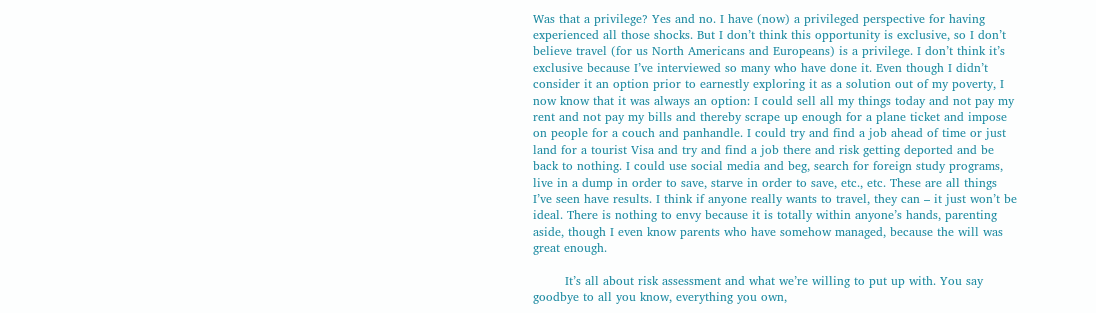Was that a privilege? Yes and no. I have (now) a privileged perspective for having experienced all those shocks. But I don’t think this opportunity is exclusive, so I don’t believe travel (for us North Americans and Europeans) is a privilege. I don’t think it’s exclusive because I’ve interviewed so many who have done it. Even though I didn’t consider it an option prior to earnestly exploring it as a solution out of my poverty, I now know that it was always an option: I could sell all my things today and not pay my rent and not pay my bills and thereby scrape up enough for a plane ticket and impose on people for a couch and panhandle. I could try and find a job ahead of time or just land for a tourist Visa and try and find a job there and risk getting deported and be back to nothing. I could use social media and beg, search for foreign study programs, live in a dump in order to save, starve in order to save, etc., etc. These are all things I’ve seen have results. I think if anyone really wants to travel, they can – it just won’t be ideal. There is nothing to envy because it is totally within anyone’s hands, parenting aside, though I even know parents who have somehow managed, because the will was great enough.

        It’s all about risk assessment and what we’re willing to put up with. You say goodbye to all you know, everything you own,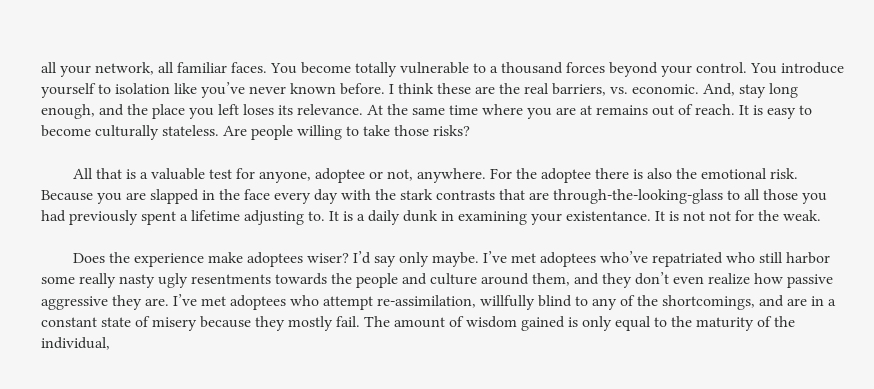all your network, all familiar faces. You become totally vulnerable to a thousand forces beyond your control. You introduce yourself to isolation like you’ve never known before. I think these are the real barriers, vs. economic. And, stay long enough, and the place you left loses its relevance. At the same time where you are at remains out of reach. It is easy to become culturally stateless. Are people willing to take those risks?

        All that is a valuable test for anyone, adoptee or not, anywhere. For the adoptee there is also the emotional risk. Because you are slapped in the face every day with the stark contrasts that are through-the-looking-glass to all those you had previously spent a lifetime adjusting to. It is a daily dunk in examining your existentance. It is not not for the weak.

        Does the experience make adoptees wiser? I’d say only maybe. I’ve met adoptees who’ve repatriated who still harbor some really nasty ugly resentments towards the people and culture around them, and they don’t even realize how passive aggressive they are. I’ve met adoptees who attempt re-assimilation, willfully blind to any of the shortcomings, and are in a constant state of misery because they mostly fail. The amount of wisdom gained is only equal to the maturity of the individual,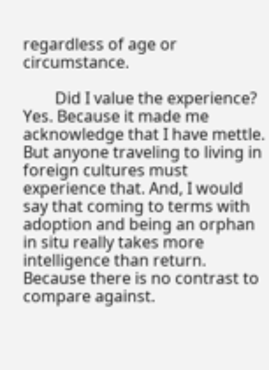regardless of age or circumstance.

        Did I value the experience? Yes. Because it made me acknowledge that I have mettle. But anyone traveling to living in foreign cultures must experience that. And, I would say that coming to terms with adoption and being an orphan in situ really takes more intelligence than return. Because there is no contrast to compare against.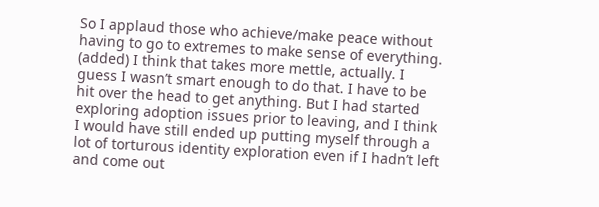So I applaud those who achieve/make peace without having to go to extremes to make sense of everything. (added) I think that takes more mettle, actually. I guess I wasn’t smart enough to do that. I have to be hit over the head to get anything. But I had started exploring adoption issues prior to leaving, and I think I would have still ended up putting myself through a lot of torturous identity exploration even if I hadn’t left and come out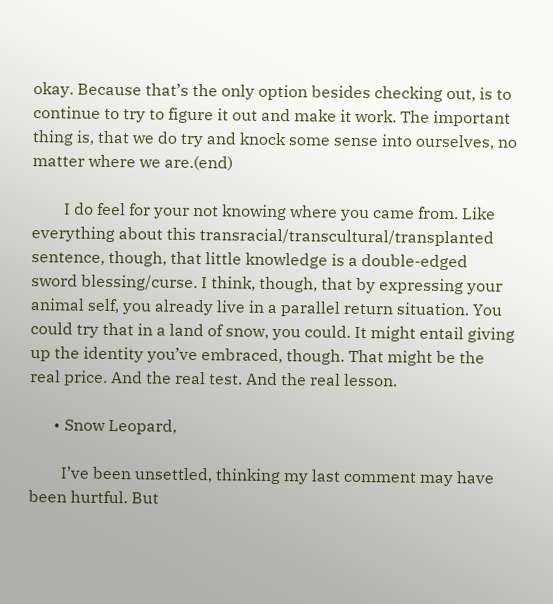okay. Because that’s the only option besides checking out, is to continue to try to figure it out and make it work. The important thing is, that we do try and knock some sense into ourselves, no matter where we are.(end)

        I do feel for your not knowing where you came from. Like everything about this transracial/transcultural/transplanted sentence, though, that little knowledge is a double-edged sword blessing/curse. I think, though, that by expressing your animal self, you already live in a parallel return situation. You could try that in a land of snow, you could. It might entail giving up the identity you’ve embraced, though. That might be the real price. And the real test. And the real lesson.

      • Snow Leopard,

        I’ve been unsettled, thinking my last comment may have been hurtful. But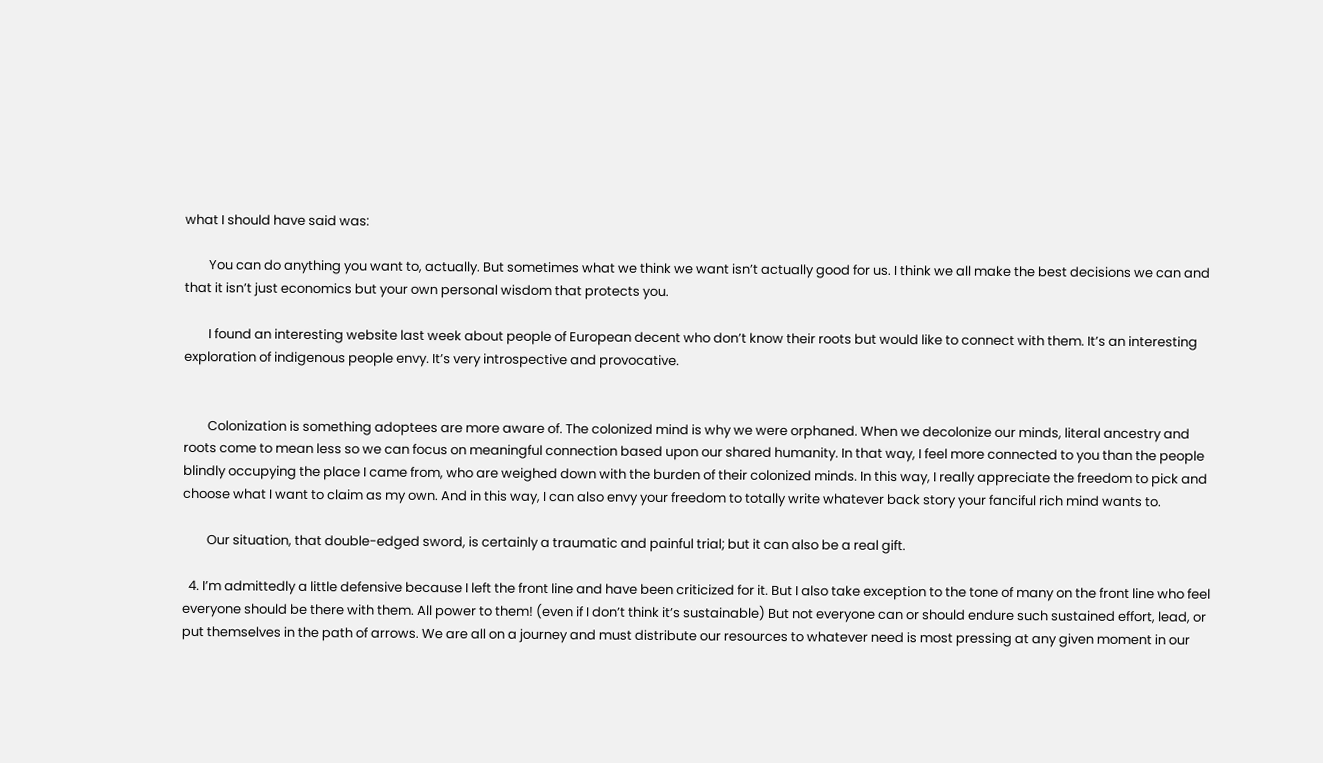what I should have said was:

        You can do anything you want to, actually. But sometimes what we think we want isn’t actually good for us. I think we all make the best decisions we can and that it isn’t just economics but your own personal wisdom that protects you.

        I found an interesting website last week about people of European decent who don’t know their roots but would like to connect with them. It’s an interesting exploration of indigenous people envy. It’s very introspective and provocative.


        Colonization is something adoptees are more aware of. The colonized mind is why we were orphaned. When we decolonize our minds, literal ancestry and roots come to mean less so we can focus on meaningful connection based upon our shared humanity. In that way, I feel more connected to you than the people blindly occupying the place I came from, who are weighed down with the burden of their colonized minds. In this way, I really appreciate the freedom to pick and choose what I want to claim as my own. And in this way, I can also envy your freedom to totally write whatever back story your fanciful rich mind wants to.

        Our situation, that double-edged sword, is certainly a traumatic and painful trial; but it can also be a real gift.

  4. I’m admittedly a little defensive because I left the front line and have been criticized for it. But I also take exception to the tone of many on the front line who feel everyone should be there with them. All power to them! (even if I don’t think it’s sustainable) But not everyone can or should endure such sustained effort, lead, or put themselves in the path of arrows. We are all on a journey and must distribute our resources to whatever need is most pressing at any given moment in our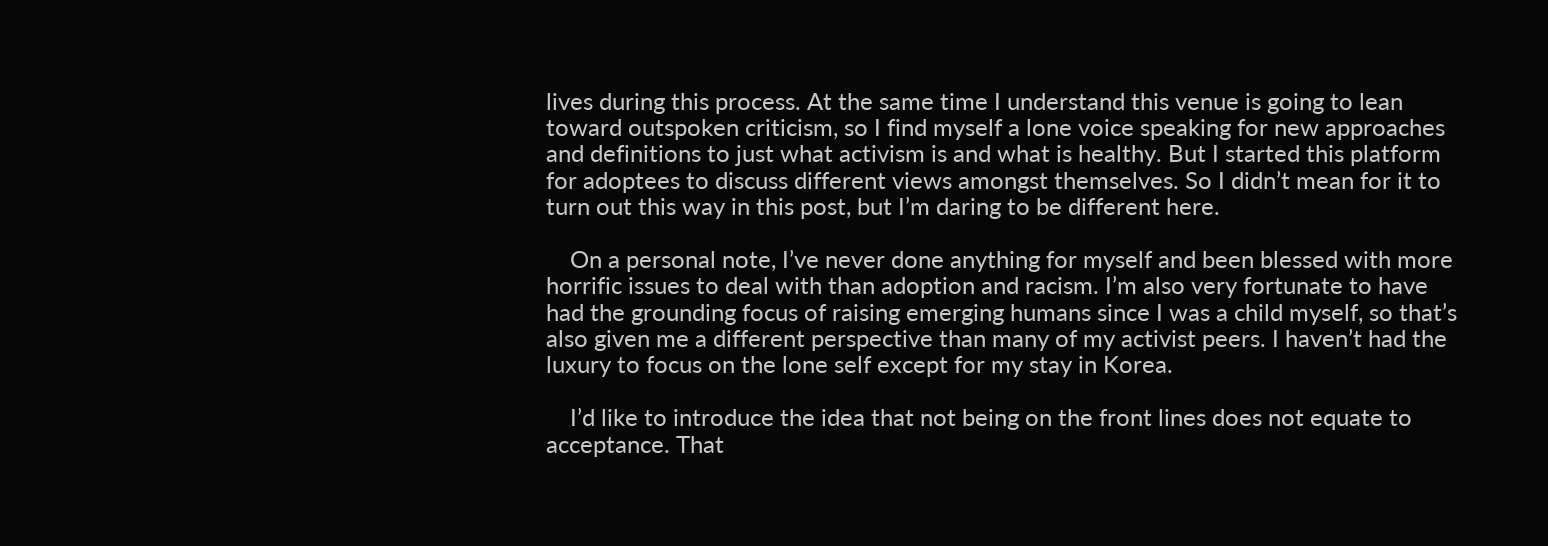lives during this process. At the same time I understand this venue is going to lean toward outspoken criticism, so I find myself a lone voice speaking for new approaches and definitions to just what activism is and what is healthy. But I started this platform for adoptees to discuss different views amongst themselves. So I didn’t mean for it to turn out this way in this post, but I’m daring to be different here.

    On a personal note, I’ve never done anything for myself and been blessed with more horrific issues to deal with than adoption and racism. I’m also very fortunate to have had the grounding focus of raising emerging humans since I was a child myself, so that’s also given me a different perspective than many of my activist peers. I haven’t had the luxury to focus on the lone self except for my stay in Korea.

    I’d like to introduce the idea that not being on the front lines does not equate to acceptance. That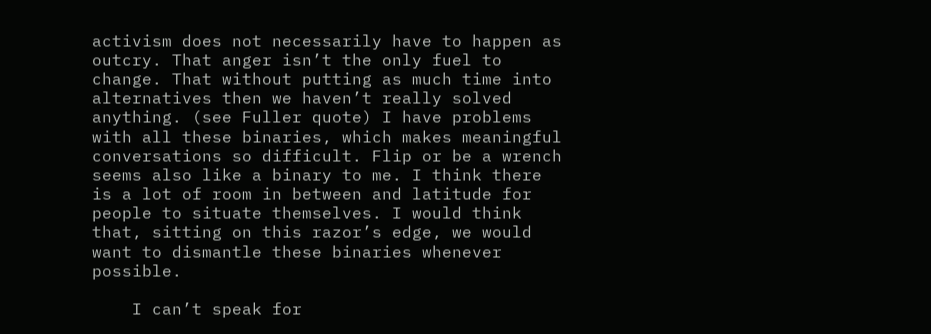activism does not necessarily have to happen as outcry. That anger isn’t the only fuel to change. That without putting as much time into alternatives then we haven’t really solved anything. (see Fuller quote) I have problems with all these binaries, which makes meaningful conversations so difficult. Flip or be a wrench seems also like a binary to me. I think there is a lot of room in between and latitude for people to situate themselves. I would think that, sitting on this razor’s edge, we would want to dismantle these binaries whenever possible.

    I can’t speak for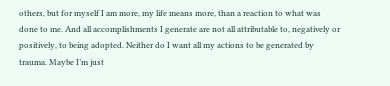others, but for myself I am more, my life means more, than a reaction to what was done to me. And all accomplishments I generate are not all attributable to, negatively or positively, to being adopted. Neither do I want all my actions to be generated by trauma. Maybe I’m just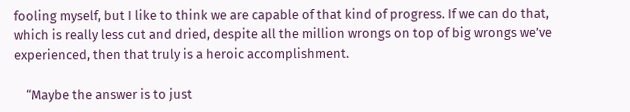fooling myself, but I like to think we are capable of that kind of progress. If we can do that, which is really less cut and dried, despite all the million wrongs on top of big wrongs we’ve experienced, then that truly is a heroic accomplishment.

    “Maybe the answer is to just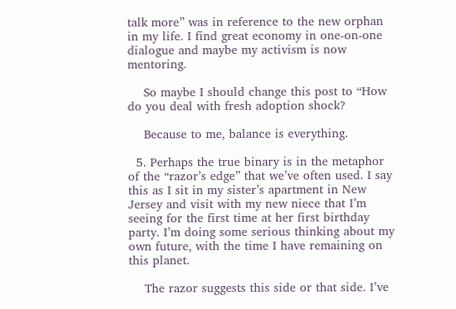talk more” was in reference to the new orphan in my life. I find great economy in one-on-one dialogue and maybe my activism is now mentoring.

    So maybe I should change this post to “How do you deal with fresh adoption shock?

    Because to me, balance is everything.

  5. Perhaps the true binary is in the metaphor of the “razor’s edge” that we’ve often used. I say this as I sit in my sister’s apartment in New Jersey and visit with my new niece that I’m seeing for the first time at her first birthday party. I’m doing some serious thinking about my own future, with the time I have remaining on this planet.

    The razor suggests this side or that side. I’ve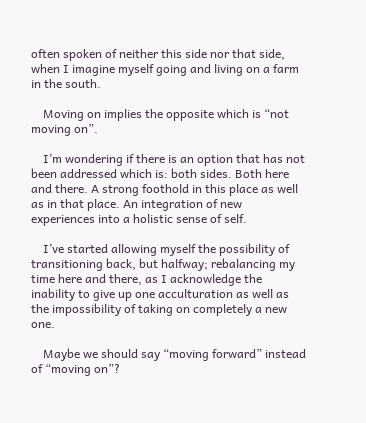often spoken of neither this side nor that side, when I imagine myself going and living on a farm in the south.

    Moving on implies the opposite which is “not moving on”.

    I’m wondering if there is an option that has not been addressed which is: both sides. Both here and there. A strong foothold in this place as well as in that place. An integration of new experiences into a holistic sense of self.

    I’ve started allowing myself the possibility of transitioning back, but halfway; rebalancing my time here and there, as I acknowledge the inability to give up one acculturation as well as the impossibility of taking on completely a new one.

    Maybe we should say “moving forward” instead of “moving on”?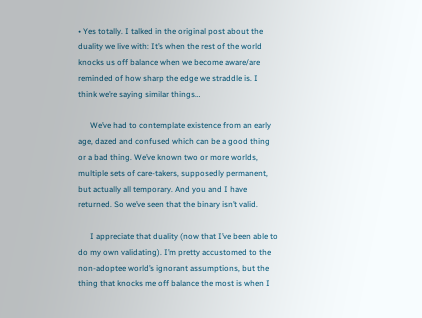• Yes totally. I talked in the original post about the duality we live with: It’s when the rest of the world knocks us off balance when we become aware/are reminded of how sharp the edge we straddle is. I think we’re saying similar things…

      We’ve had to contemplate existence from an early age, dazed and confused which can be a good thing or a bad thing. We’ve known two or more worlds, multiple sets of care-takers, supposedly permanent, but actually all temporary. And you and I have returned. So we’ve seen that the binary isn’t valid.

      I appreciate that duality (now that I’ve been able to do my own validating). I’m pretty accustomed to the non-adoptee world’s ignorant assumptions, but the thing that knocks me off balance the most is when I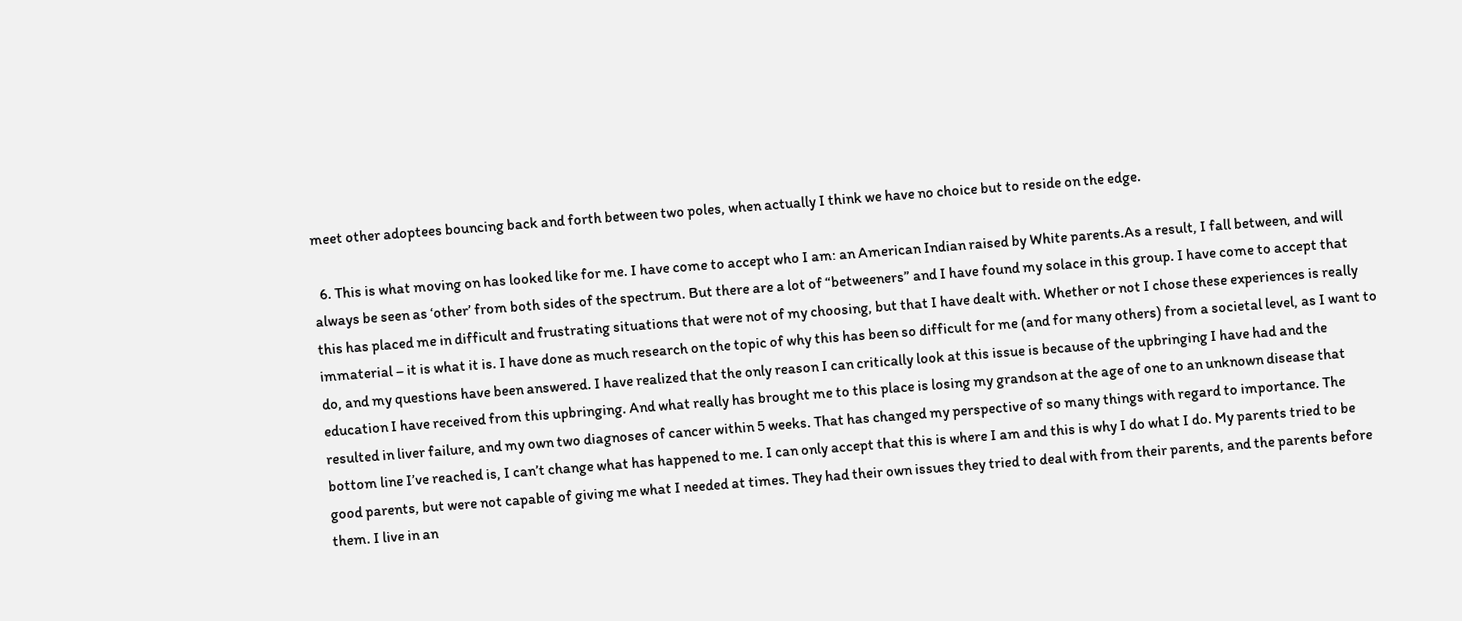meet other adoptees bouncing back and forth between two poles, when actually I think we have no choice but to reside on the edge.

  6. This is what moving on has looked like for me. I have come to accept who I am: an American Indian raised by White parents.As a result, I fall between, and will always be seen as ‘other’ from both sides of the spectrum. But there are a lot of “betweeners” and I have found my solace in this group. I have come to accept that this has placed me in difficult and frustrating situations that were not of my choosing, but that I have dealt with. Whether or not I chose these experiences is really immaterial – it is what it is. I have done as much research on the topic of why this has been so difficult for me (and for many others) from a societal level, as I want to do, and my questions have been answered. I have realized that the only reason I can critically look at this issue is because of the upbringing I have had and the education I have received from this upbringing. And what really has brought me to this place is losing my grandson at the age of one to an unknown disease that resulted in liver failure, and my own two diagnoses of cancer within 5 weeks. That has changed my perspective of so many things with regard to importance. The bottom line I’ve reached is, I can’t change what has happened to me. I can only accept that this is where I am and this is why I do what I do. My parents tried to be good parents, but were not capable of giving me what I needed at times. They had their own issues they tried to deal with from their parents, and the parents before them. I live in an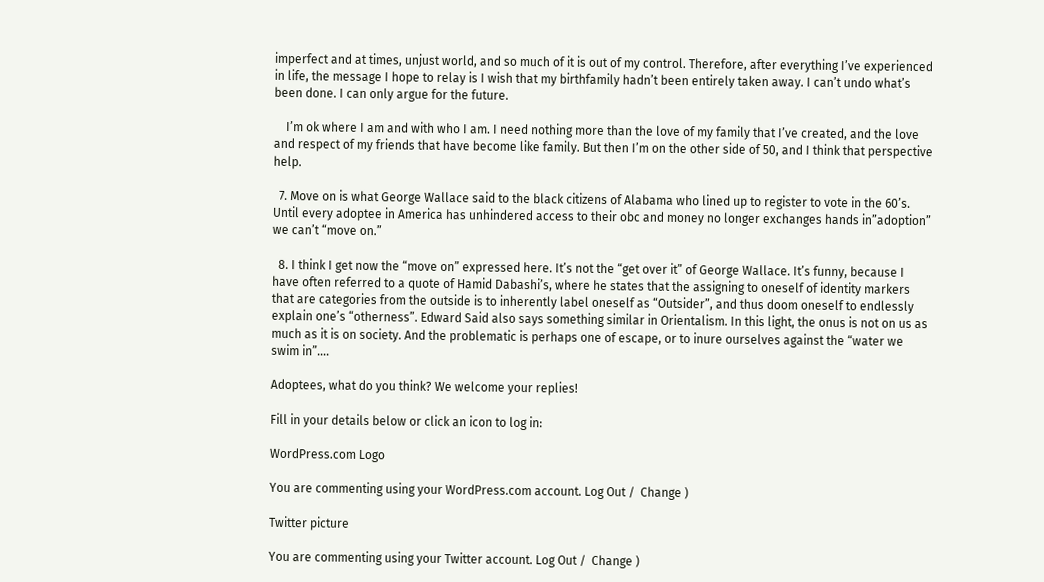imperfect and at times, unjust world, and so much of it is out of my control. Therefore, after everything I’ve experienced in life, the message I hope to relay is I wish that my birthfamily hadn’t been entirely taken away. I can’t undo what’s been done. I can only argue for the future.

    I’m ok where I am and with who I am. I need nothing more than the love of my family that I’ve created, and the love and respect of my friends that have become like family. But then I’m on the other side of 50, and I think that perspective help.

  7. Move on is what George Wallace said to the black citizens of Alabama who lined up to register to vote in the 60’s. Until every adoptee in America has unhindered access to their obc and money no longer exchanges hands in”adoption” we can’t “move on.”

  8. I think I get now the “move on” expressed here. It’s not the “get over it” of George Wallace. It’s funny, because I have often referred to a quote of Hamid Dabashi’s, where he states that the assigning to oneself of identity markers that are categories from the outside is to inherently label oneself as “Outsider”, and thus doom oneself to endlessly explain one’s “otherness”. Edward Said also says something similar in Orientalism. In this light, the onus is not on us as much as it is on society. And the problematic is perhaps one of escape, or to inure ourselves against the “water we swim in”….

Adoptees, what do you think? We welcome your replies!

Fill in your details below or click an icon to log in:

WordPress.com Logo

You are commenting using your WordPress.com account. Log Out /  Change )

Twitter picture

You are commenting using your Twitter account. Log Out /  Change )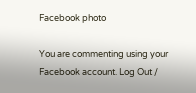Facebook photo

You are commenting using your Facebook account. Log Out /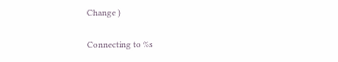Change )

Connecting to %s